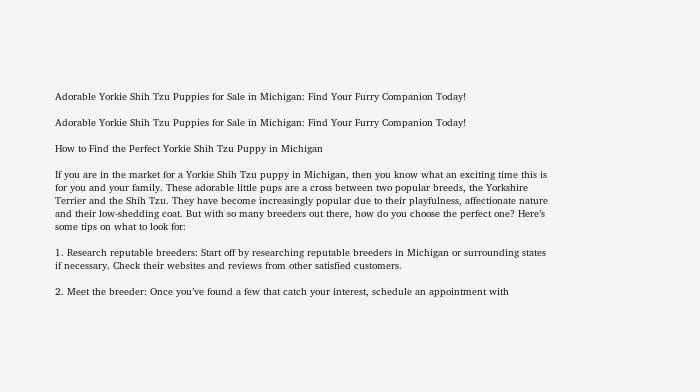Adorable Yorkie Shih Tzu Puppies for Sale in Michigan: Find Your Furry Companion Today!

Adorable Yorkie Shih Tzu Puppies for Sale in Michigan: Find Your Furry Companion Today!

How to Find the Perfect Yorkie Shih Tzu Puppy in Michigan

If you are in the market for a Yorkie Shih Tzu puppy in Michigan, then you know what an exciting time this is for you and your family. These adorable little pups are a cross between two popular breeds, the Yorkshire Terrier and the Shih Tzu. They have become increasingly popular due to their playfulness, affectionate nature and their low-shedding coat. But with so many breeders out there, how do you choose the perfect one? Here’s some tips on what to look for:

1. Research reputable breeders: Start off by researching reputable breeders in Michigan or surrounding states if necessary. Check their websites and reviews from other satisfied customers.

2. Meet the breeder: Once you’ve found a few that catch your interest, schedule an appointment with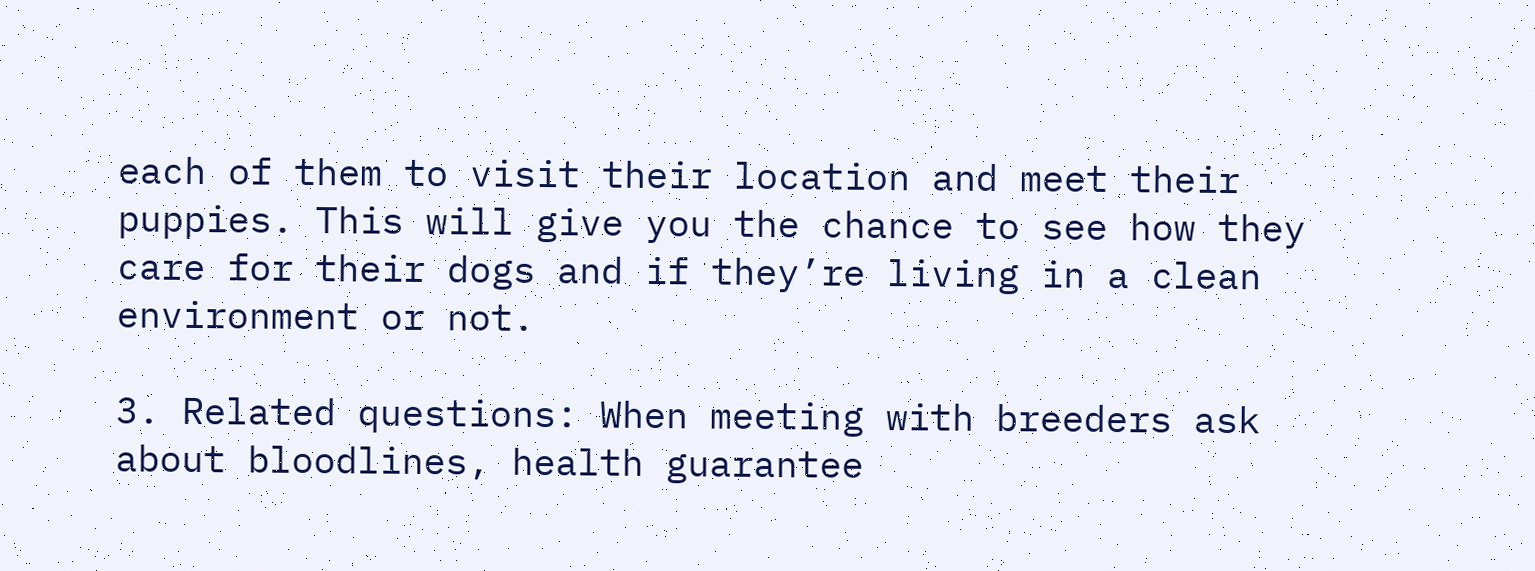each of them to visit their location and meet their puppies. This will give you the chance to see how they care for their dogs and if they’re living in a clean environment or not.

3. Related questions: When meeting with breeders ask about bloodlines, health guarantee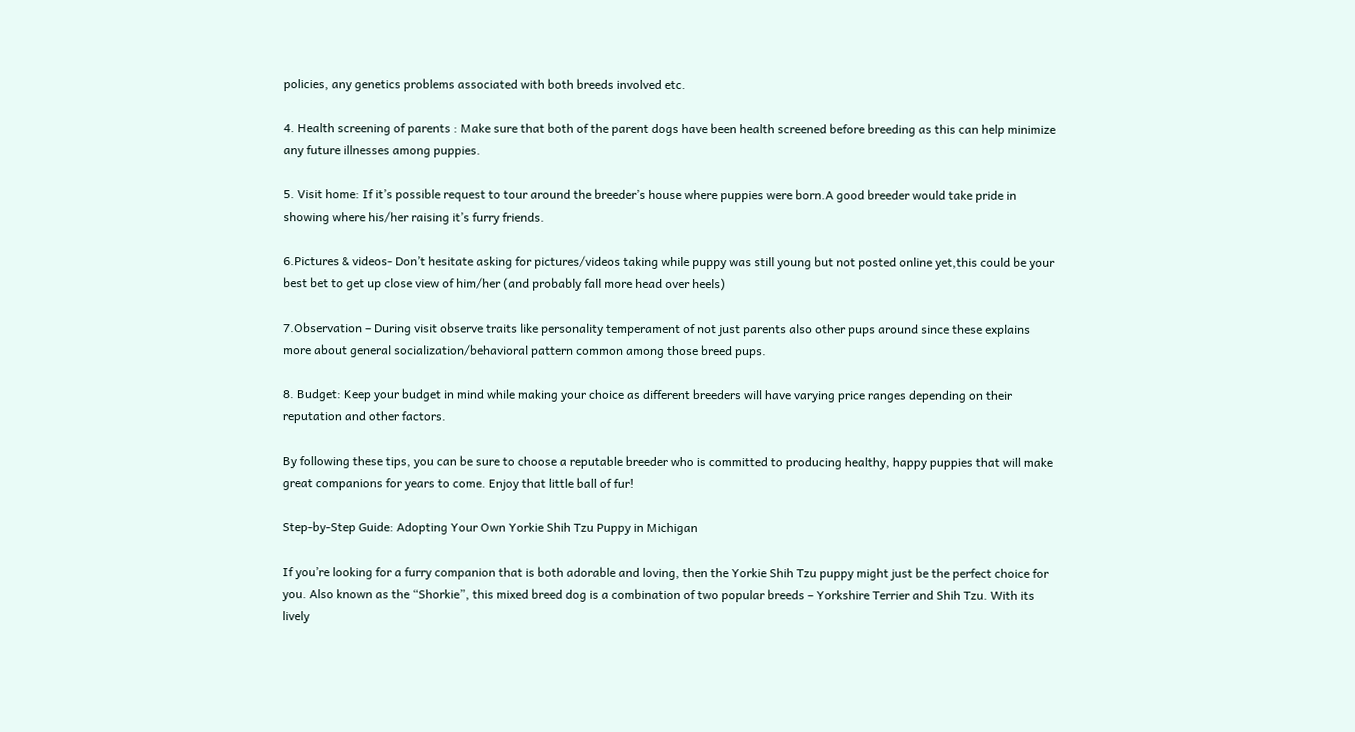policies, any genetics problems associated with both breeds involved etc.

4. Health screening of parents : Make sure that both of the parent dogs have been health screened before breeding as this can help minimize any future illnesses among puppies.

5. Visit home: If it’s possible request to tour around the breeder’s house where puppies were born.A good breeder would take pride in showing where his/her raising it’s furry friends.

6.Pictures & videos- Don’t hesitate asking for pictures/videos taking while puppy was still young but not posted online yet,this could be your best bet to get up close view of him/her (and probably fall more head over heels)

7.Observation – During visit observe traits like personality temperament of not just parents also other pups around since these explains more about general socialization/behavioral pattern common among those breed pups.

8. Budget: Keep your budget in mind while making your choice as different breeders will have varying price ranges depending on their reputation and other factors.

By following these tips, you can be sure to choose a reputable breeder who is committed to producing healthy, happy puppies that will make great companions for years to come. Enjoy that little ball of fur!

Step-by-Step Guide: Adopting Your Own Yorkie Shih Tzu Puppy in Michigan

If you’re looking for a furry companion that is both adorable and loving, then the Yorkie Shih Tzu puppy might just be the perfect choice for you. Also known as the “Shorkie”, this mixed breed dog is a combination of two popular breeds – Yorkshire Terrier and Shih Tzu. With its lively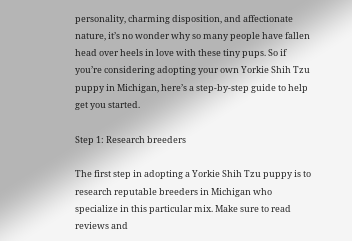personality, charming disposition, and affectionate nature, it’s no wonder why so many people have fallen head over heels in love with these tiny pups. So if you’re considering adopting your own Yorkie Shih Tzu puppy in Michigan, here’s a step-by-step guide to help get you started.

Step 1: Research breeders

The first step in adopting a Yorkie Shih Tzu puppy is to research reputable breeders in Michigan who specialize in this particular mix. Make sure to read reviews and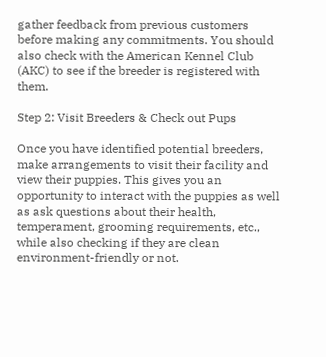gather feedback from previous customers before making any commitments. You should also check with the American Kennel Club (AKC) to see if the breeder is registered with them.

Step 2: Visit Breeders & Check out Pups

Once you have identified potential breeders, make arrangements to visit their facility and view their puppies. This gives you an opportunity to interact with the puppies as well as ask questions about their health, temperament, grooming requirements, etc., while also checking if they are clean environment-friendly or not.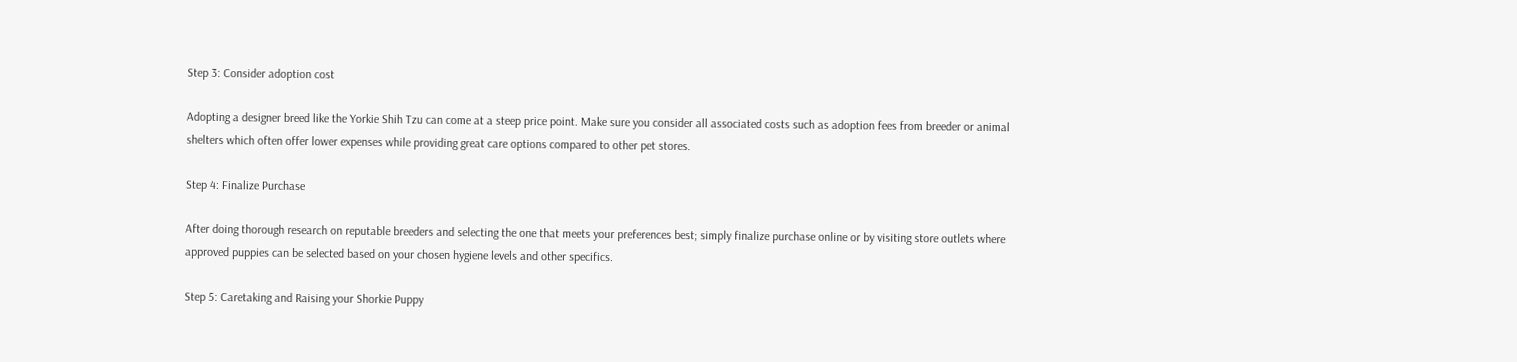Step 3: Consider adoption cost

Adopting a designer breed like the Yorkie Shih Tzu can come at a steep price point. Make sure you consider all associated costs such as adoption fees from breeder or animal shelters which often offer lower expenses while providing great care options compared to other pet stores.

Step 4: Finalize Purchase

After doing thorough research on reputable breeders and selecting the one that meets your preferences best; simply finalize purchase online or by visiting store outlets where approved puppies can be selected based on your chosen hygiene levels and other specifics.

Step 5: Caretaking and Raising your Shorkie Puppy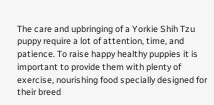The care and upbringing of a Yorkie Shih Tzu puppy require a lot of attention, time, and patience. To raise happy healthy puppies it is important to provide them with plenty of exercise, nourishing food specially designed for their breed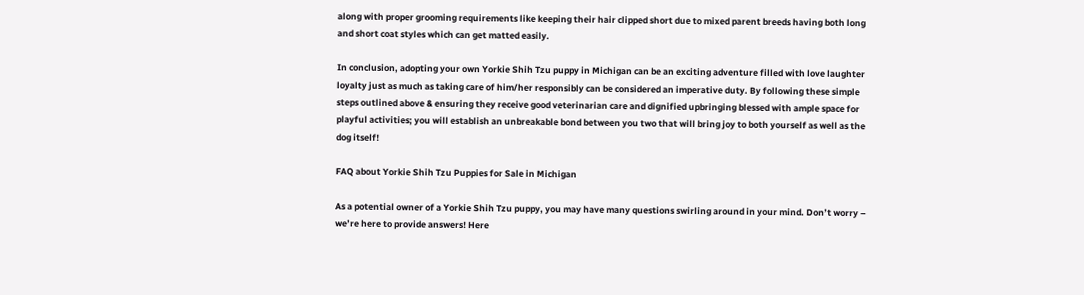along with proper grooming requirements like keeping their hair clipped short due to mixed parent breeds having both long and short coat styles which can get matted easily.

In conclusion, adopting your own Yorkie Shih Tzu puppy in Michigan can be an exciting adventure filled with love laughter loyalty just as much as taking care of him/her responsibly can be considered an imperative duty. By following these simple steps outlined above & ensuring they receive good veterinarian care and dignified upbringing blessed with ample space for playful activities; you will establish an unbreakable bond between you two that will bring joy to both yourself as well as the dog itself!

FAQ about Yorkie Shih Tzu Puppies for Sale in Michigan

As a potential owner of a Yorkie Shih Tzu puppy, you may have many questions swirling around in your mind. Don’t worry – we’re here to provide answers! Here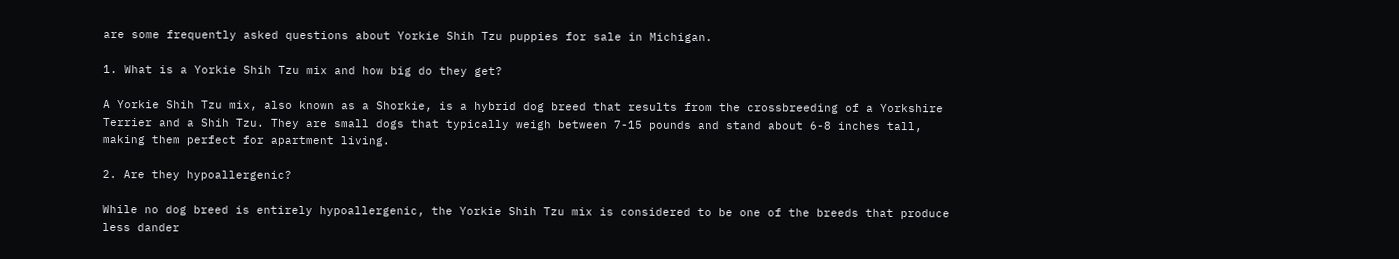are some frequently asked questions about Yorkie Shih Tzu puppies for sale in Michigan.

1. What is a Yorkie Shih Tzu mix and how big do they get?

A Yorkie Shih Tzu mix, also known as a Shorkie, is a hybrid dog breed that results from the crossbreeding of a Yorkshire Terrier and a Shih Tzu. They are small dogs that typically weigh between 7-15 pounds and stand about 6-8 inches tall, making them perfect for apartment living.

2. Are they hypoallergenic?

While no dog breed is entirely hypoallergenic, the Yorkie Shih Tzu mix is considered to be one of the breeds that produce less dander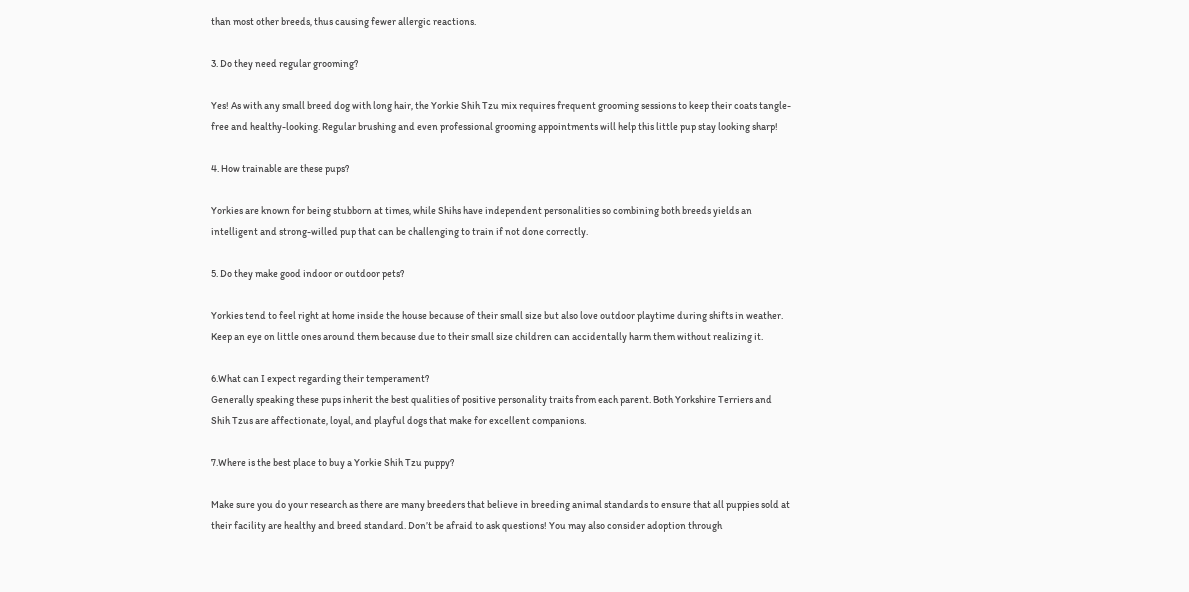than most other breeds, thus causing fewer allergic reactions.

3. Do they need regular grooming?

Yes! As with any small breed dog with long hair, the Yorkie Shih Tzu mix requires frequent grooming sessions to keep their coats tangle-free and healthy-looking. Regular brushing and even professional grooming appointments will help this little pup stay looking sharp!

4. How trainable are these pups?

Yorkies are known for being stubborn at times, while Shihs have independent personalities so combining both breeds yields an intelligent and strong-willed pup that can be challenging to train if not done correctly.

5. Do they make good indoor or outdoor pets?

Yorkies tend to feel right at home inside the house because of their small size but also love outdoor playtime during shifts in weather. Keep an eye on little ones around them because due to their small size children can accidentally harm them without realizing it.

6.What can I expect regarding their temperament?
Generally speaking these pups inherit the best qualities of positive personality traits from each parent. Both Yorkshire Terriers and Shih Tzus are affectionate, loyal, and playful dogs that make for excellent companions.

7.Where is the best place to buy a Yorkie Shih Tzu puppy?

Make sure you do your research as there are many breeders that believe in breeding animal standards to ensure that all puppies sold at their facility are healthy and breed standard. Don’t be afraid to ask questions! You may also consider adoption through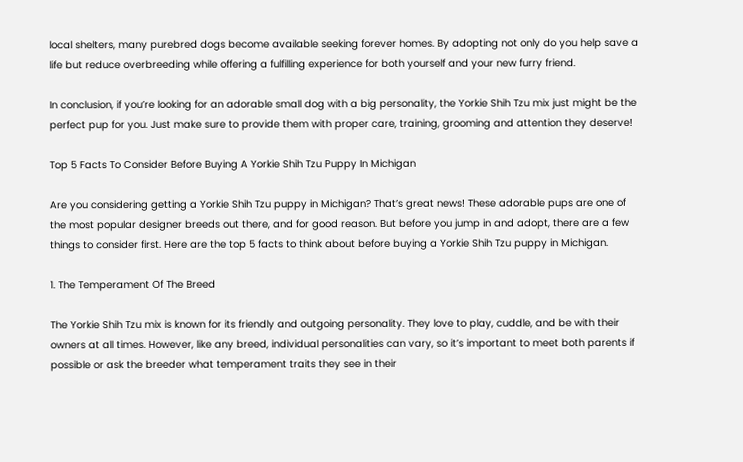local shelters, many purebred dogs become available seeking forever homes. By adopting not only do you help save a life but reduce overbreeding while offering a fulfilling experience for both yourself and your new furry friend.

In conclusion, if you’re looking for an adorable small dog with a big personality, the Yorkie Shih Tzu mix just might be the perfect pup for you. Just make sure to provide them with proper care, training, grooming and attention they deserve!

Top 5 Facts To Consider Before Buying A Yorkie Shih Tzu Puppy In Michigan

Are you considering getting a Yorkie Shih Tzu puppy in Michigan? That’s great news! These adorable pups are one of the most popular designer breeds out there, and for good reason. But before you jump in and adopt, there are a few things to consider first. Here are the top 5 facts to think about before buying a Yorkie Shih Tzu puppy in Michigan.

1. The Temperament Of The Breed

The Yorkie Shih Tzu mix is known for its friendly and outgoing personality. They love to play, cuddle, and be with their owners at all times. However, like any breed, individual personalities can vary, so it’s important to meet both parents if possible or ask the breeder what temperament traits they see in their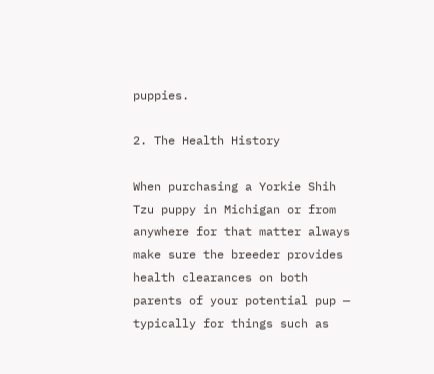puppies.

2. The Health History

When purchasing a Yorkie Shih Tzu puppy in Michigan or from anywhere for that matter always make sure the breeder provides health clearances on both parents of your potential pup — typically for things such as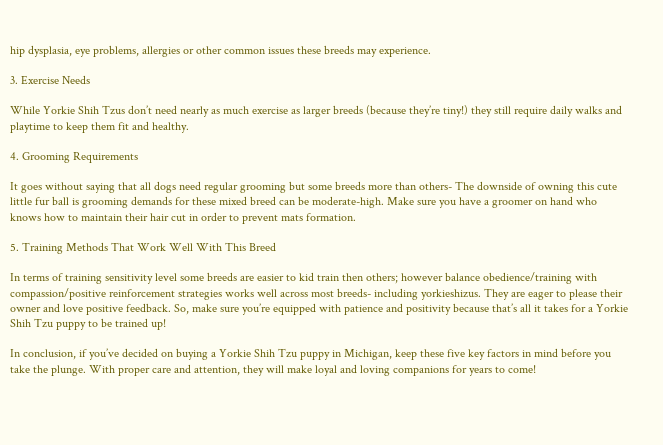hip dysplasia, eye problems, allergies or other common issues these breeds may experience.

3. Exercise Needs

While Yorkie Shih Tzus don’t need nearly as much exercise as larger breeds (because they’re tiny!) they still require daily walks and playtime to keep them fit and healthy.

4. Grooming Requirements

It goes without saying that all dogs need regular grooming but some breeds more than others- The downside of owning this cute little fur ball is grooming demands for these mixed breed can be moderate-high. Make sure you have a groomer on hand who knows how to maintain their hair cut in order to prevent mats formation.

5. Training Methods That Work Well With This Breed

In terms of training sensitivity level some breeds are easier to kid train then others; however balance obedience/training with compassion/positive reinforcement strategies works well across most breeds- including yorkieshizus. They are eager to please their owner and love positive feedback. So, make sure you’re equipped with patience and positivity because that’s all it takes for a Yorkie Shih Tzu puppy to be trained up!

In conclusion, if you’ve decided on buying a Yorkie Shih Tzu puppy in Michigan, keep these five key factors in mind before you take the plunge. With proper care and attention, they will make loyal and loving companions for years to come!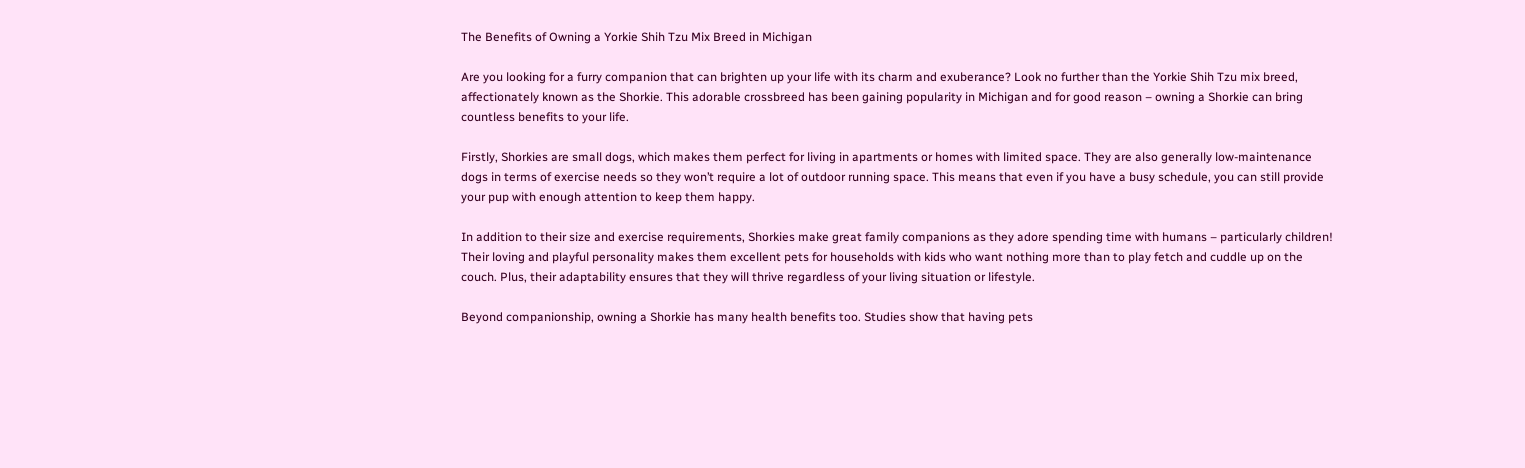The Benefits of Owning a Yorkie Shih Tzu Mix Breed in Michigan

Are you looking for a furry companion that can brighten up your life with its charm and exuberance? Look no further than the Yorkie Shih Tzu mix breed, affectionately known as the Shorkie. This adorable crossbreed has been gaining popularity in Michigan and for good reason – owning a Shorkie can bring countless benefits to your life.

Firstly, Shorkies are small dogs, which makes them perfect for living in apartments or homes with limited space. They are also generally low-maintenance dogs in terms of exercise needs so they won’t require a lot of outdoor running space. This means that even if you have a busy schedule, you can still provide your pup with enough attention to keep them happy.

In addition to their size and exercise requirements, Shorkies make great family companions as they adore spending time with humans – particularly children! Their loving and playful personality makes them excellent pets for households with kids who want nothing more than to play fetch and cuddle up on the couch. Plus, their adaptability ensures that they will thrive regardless of your living situation or lifestyle.

Beyond companionship, owning a Shorkie has many health benefits too. Studies show that having pets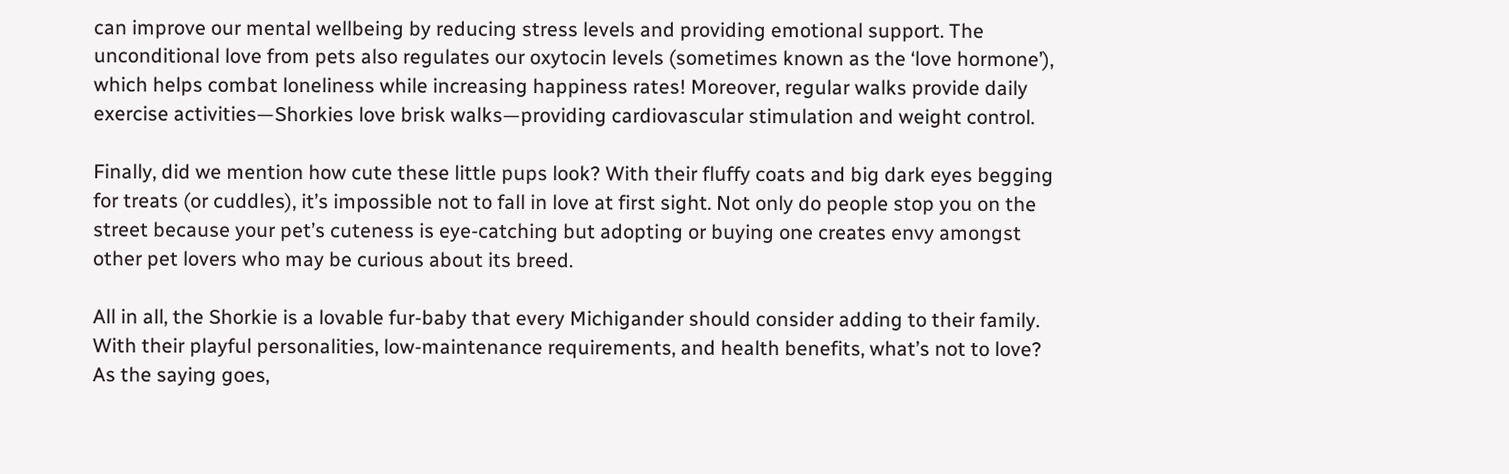can improve our mental wellbeing by reducing stress levels and providing emotional support. The unconditional love from pets also regulates our oxytocin levels (sometimes known as the ‘love hormone’), which helps combat loneliness while increasing happiness rates! Moreover, regular walks provide daily exercise activities—Shorkies love brisk walks—providing cardiovascular stimulation and weight control.

Finally, did we mention how cute these little pups look? With their fluffy coats and big dark eyes begging for treats (or cuddles), it’s impossible not to fall in love at first sight. Not only do people stop you on the street because your pet’s cuteness is eye-catching but adopting or buying one creates envy amongst other pet lovers who may be curious about its breed.

All in all, the Shorkie is a lovable fur-baby that every Michigander should consider adding to their family. With their playful personalities, low-maintenance requirements, and health benefits, what’s not to love? As the saying goes,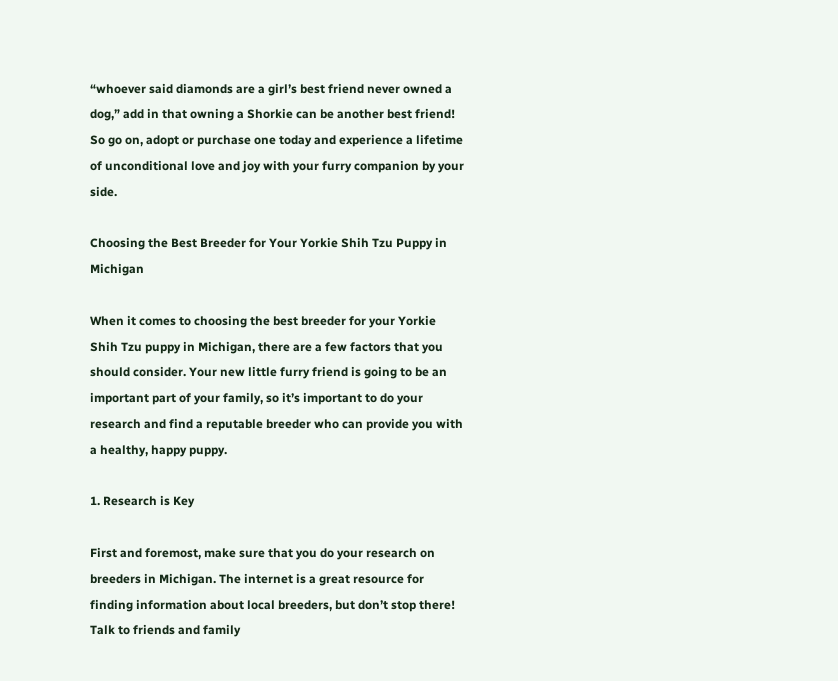“whoever said diamonds are a girl’s best friend never owned a dog,” add in that owning a Shorkie can be another best friend! So go on, adopt or purchase one today and experience a lifetime of unconditional love and joy with your furry companion by your side.

Choosing the Best Breeder for Your Yorkie Shih Tzu Puppy in Michigan

When it comes to choosing the best breeder for your Yorkie Shih Tzu puppy in Michigan, there are a few factors that you should consider. Your new little furry friend is going to be an important part of your family, so it’s important to do your research and find a reputable breeder who can provide you with a healthy, happy puppy.

1. Research is Key

First and foremost, make sure that you do your research on breeders in Michigan. The internet is a great resource for finding information about local breeders, but don’t stop there! Talk to friends and family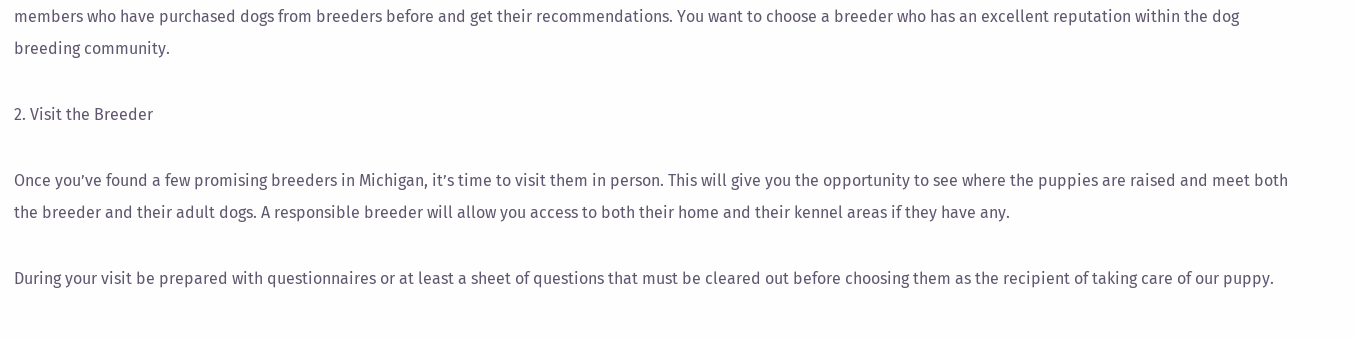members who have purchased dogs from breeders before and get their recommendations. You want to choose a breeder who has an excellent reputation within the dog breeding community.

2. Visit the Breeder

Once you’ve found a few promising breeders in Michigan, it’s time to visit them in person. This will give you the opportunity to see where the puppies are raised and meet both the breeder and their adult dogs. A responsible breeder will allow you access to both their home and their kennel areas if they have any.

During your visit be prepared with questionnaires or at least a sheet of questions that must be cleared out before choosing them as the recipient of taking care of our puppy.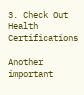3. Check Out Health Certifications

Another important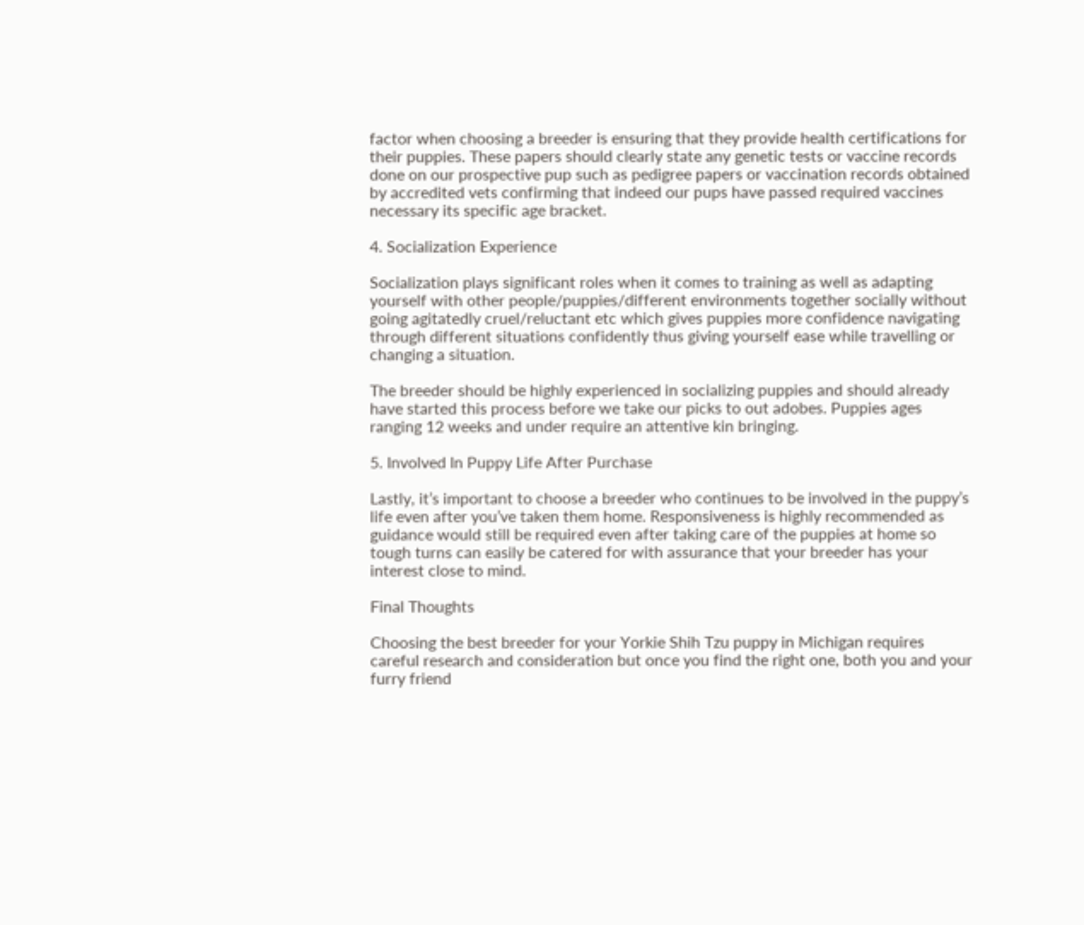factor when choosing a breeder is ensuring that they provide health certifications for their puppies. These papers should clearly state any genetic tests or vaccine records done on our prospective pup such as pedigree papers or vaccination records obtained by accredited vets confirming that indeed our pups have passed required vaccines necessary its specific age bracket.

4. Socialization Experience

Socialization plays significant roles when it comes to training as well as adapting yourself with other people/puppies/different environments together socially without going agitatedly cruel/reluctant etc which gives puppies more confidence navigating through different situations confidently thus giving yourself ease while travelling or changing a situation.

The breeder should be highly experienced in socializing puppies and should already have started this process before we take our picks to out adobes. Puppies ages ranging 12 weeks and under require an attentive kin bringing.

5. Involved In Puppy Life After Purchase

Lastly, it’s important to choose a breeder who continues to be involved in the puppy’s life even after you’ve taken them home. Responsiveness is highly recommended as guidance would still be required even after taking care of the puppies at home so tough turns can easily be catered for with assurance that your breeder has your interest close to mind.

Final Thoughts

Choosing the best breeder for your Yorkie Shih Tzu puppy in Michigan requires careful research and consideration but once you find the right one, both you and your furry friend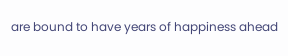are bound to have years of happiness ahead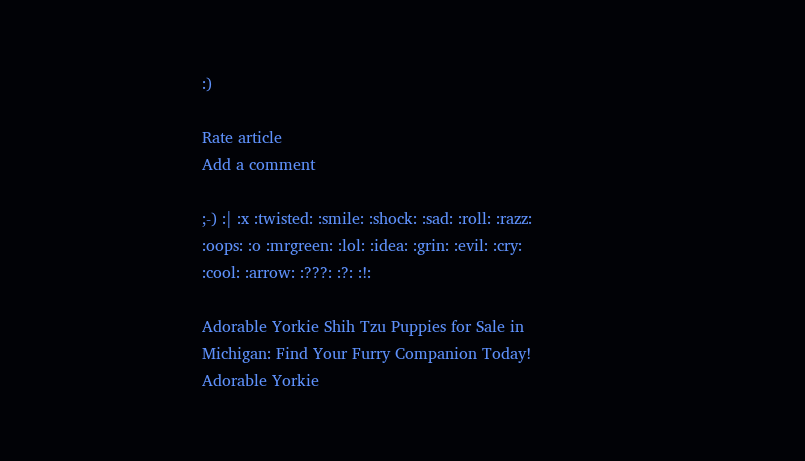:)

Rate article
Add a comment

;-) :| :x :twisted: :smile: :shock: :sad: :roll: :razz: :oops: :o :mrgreen: :lol: :idea: :grin: :evil: :cry: :cool: :arrow: :???: :?: :!:

Adorable Yorkie Shih Tzu Puppies for Sale in Michigan: Find Your Furry Companion Today!
Adorable Yorkie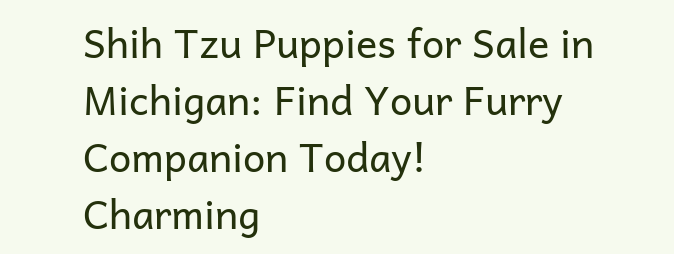Shih Tzu Puppies for Sale in Michigan: Find Your Furry Companion Today!
Charming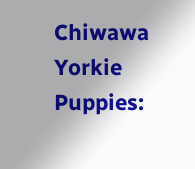Chiwawa Yorkie Puppies: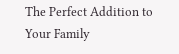The Perfect Addition to Your Family